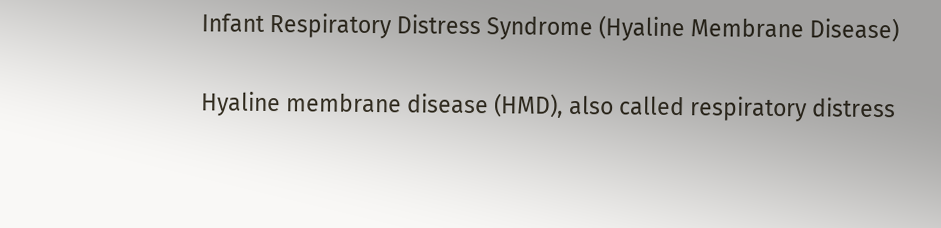Infant Respiratory Distress Syndrome (Hyaline Membrane Disease)

Hyaline membrane disease (HMD), also called respiratory distress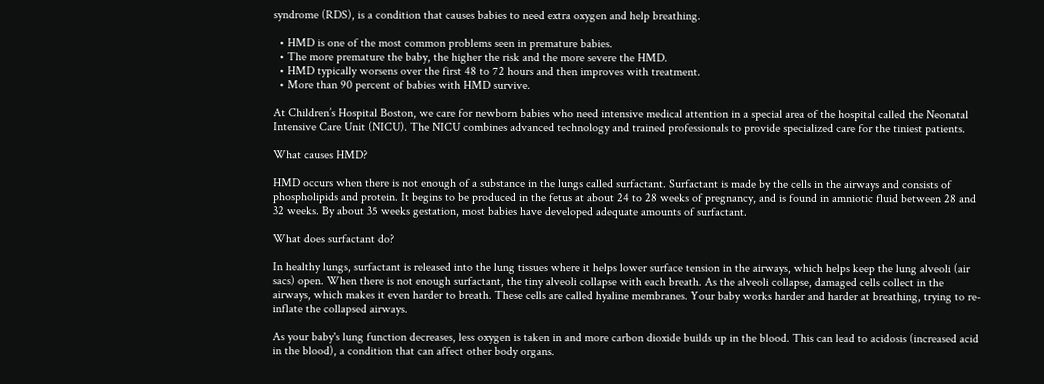syndrome (RDS), is a condition that causes babies to need extra oxygen and help breathing.

  • HMD is one of the most common problems seen in premature babies.
  • The more premature the baby, the higher the risk and the more severe the HMD.
  • HMD typically worsens over the first 48 to 72 hours and then improves with treatment.
  • More than 90 percent of babies with HMD survive.

At Children’s Hospital Boston, we care for newborn babies who need intensive medical attention in a special area of the hospital called the Neonatal Intensive Care Unit (NICU). The NICU combines advanced technology and trained professionals to provide specialized care for the tiniest patients.

What causes HMD?

HMD occurs when there is not enough of a substance in the lungs called surfactant. Surfactant is made by the cells in the airways and consists of phospholipids and protein. It begins to be produced in the fetus at about 24 to 28 weeks of pregnancy, and is found in amniotic fluid between 28 and 32 weeks. By about 35 weeks gestation, most babies have developed adequate amounts of surfactant.

What does surfactant do?

In healthy lungs, surfactant is released into the lung tissues where it helps lower surface tension in the airways, which helps keep the lung alveoli (air sacs) open. When there is not enough surfactant, the tiny alveoli collapse with each breath. As the alveoli collapse, damaged cells collect in the airways, which makes it even harder to breath. These cells are called hyaline membranes. Your baby works harder and harder at breathing, trying to re-inflate the collapsed airways.

As your baby's lung function decreases, less oxygen is taken in and more carbon dioxide builds up in the blood. This can lead to acidosis (increased acid in the blood), a condition that can affect other body organs.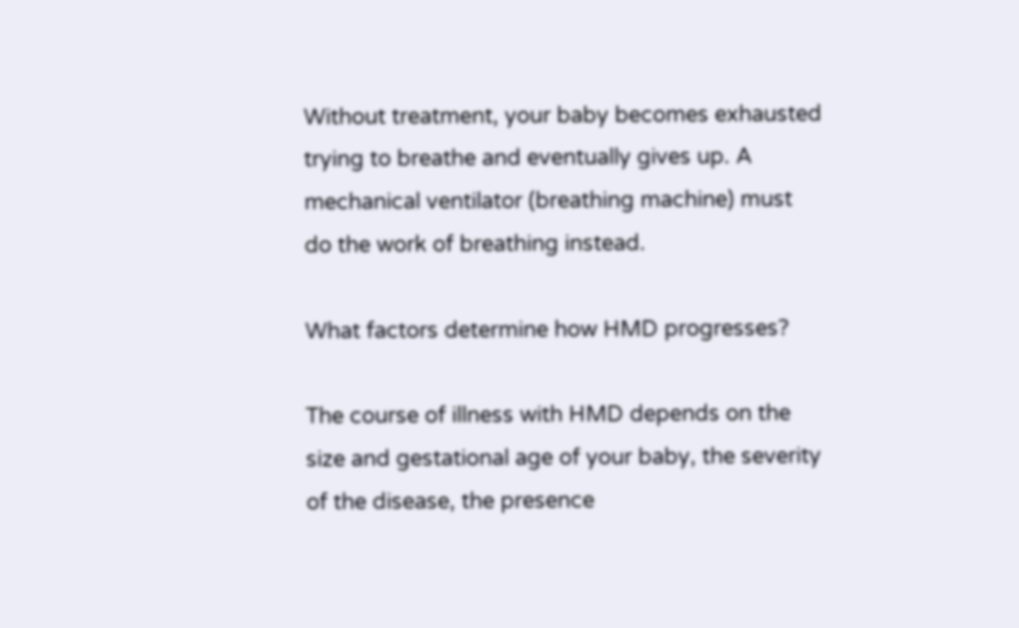Without treatment, your baby becomes exhausted trying to breathe and eventually gives up. A mechanical ventilator (breathing machine) must do the work of breathing instead.

What factors determine how HMD progresses?

The course of illness with HMD depends on the size and gestational age of your baby, the severity of the disease, the presence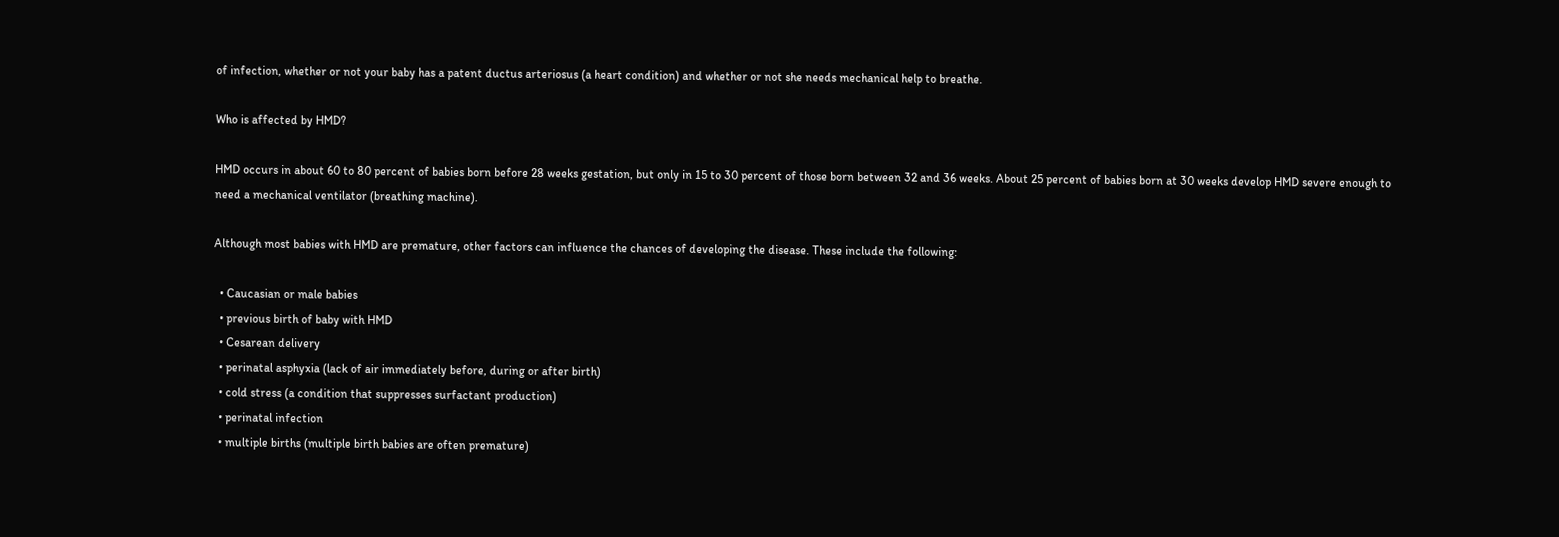of infection, whether or not your baby has a patent ductus arteriosus (a heart condition) and whether or not she needs mechanical help to breathe.

Who is affected by HMD?

HMD occurs in about 60 to 80 percent of babies born before 28 weeks gestation, but only in 15 to 30 percent of those born between 32 and 36 weeks. About 25 percent of babies born at 30 weeks develop HMD severe enough to need a mechanical ventilator (breathing machine).

Although most babies with HMD are premature, other factors can influence the chances of developing the disease. These include the following:

  • Caucasian or male babies
  • previous birth of baby with HMD
  • Cesarean delivery
  • perinatal asphyxia (lack of air immediately before, during or after birth)
  • cold stress (a condition that suppresses surfactant production)
  • perinatal infection
  • multiple births (multiple birth babies are often premature)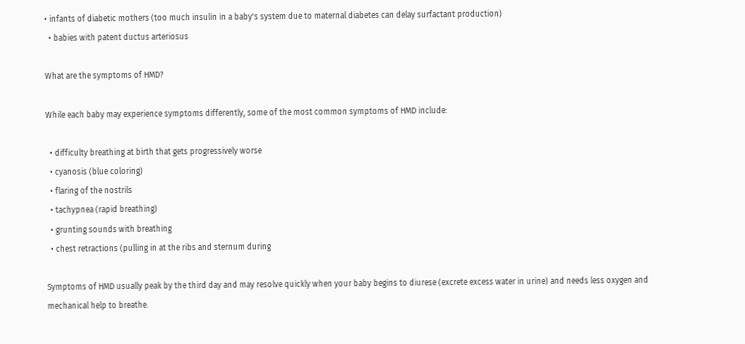• infants of diabetic mothers (too much insulin in a baby's system due to maternal diabetes can delay surfactant production)
  • babies with patent ductus arteriosus

What are the symptoms of HMD?

While each baby may experience symptoms differently, some of the most common symptoms of HMD include:

  • difficulty breathing at birth that gets progressively worse
  • cyanosis (blue coloring)
  • flaring of the nostrils
  • tachypnea (rapid breathing)
  • grunting sounds with breathing
  • chest retractions (pulling in at the ribs and sternum during

Symptoms of HMD usually peak by the third day and may resolve quickly when your baby begins to diurese (excrete excess water in urine) and needs less oxygen and mechanical help to breathe.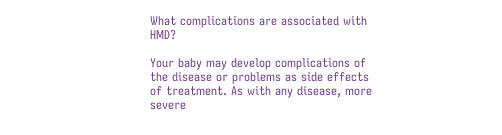What complications are associated with HMD?

Your baby may develop complications of the disease or problems as side effects of treatment. As with any disease, more severe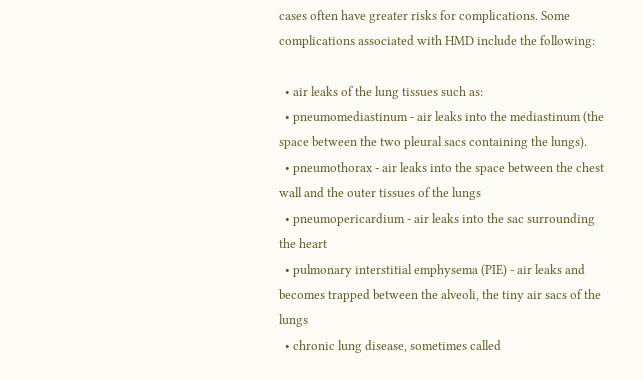cases often have greater risks for complications. Some complications associated with HMD include the following:

  • air leaks of the lung tissues such as:
  • pneumomediastinum - air leaks into the mediastinum (the space between the two pleural sacs containing the lungs).
  • pneumothorax - air leaks into the space between the chest wall and the outer tissues of the lungs
  • pneumopericardium - air leaks into the sac surrounding the heart
  • pulmonary interstitial emphysema (PIE) - air leaks and becomes trapped between the alveoli, the tiny air sacs of the lungs
  • chronic lung disease, sometimes called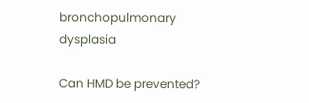bronchopulmonary dysplasia

Can HMD be prevented?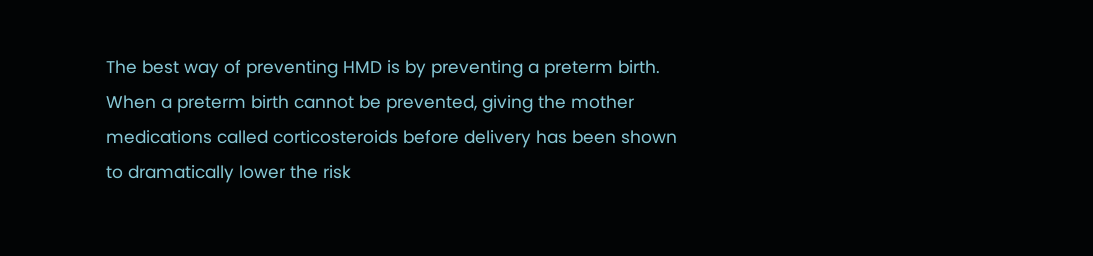The best way of preventing HMD is by preventing a preterm birth. When a preterm birth cannot be prevented, giving the mother medications called corticosteroids before delivery has been shown to dramatically lower the risk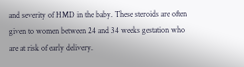and severity of HMD in the baby. These steroids are often given to women between 24 and 34 weeks gestation who are at risk of early delivery.